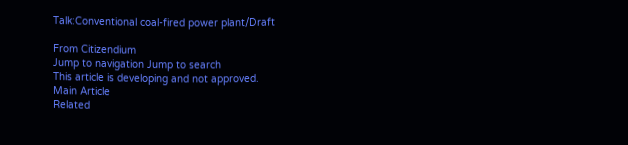Talk:Conventional coal-fired power plant/Draft

From Citizendium
Jump to navigation Jump to search
This article is developing and not approved.
Main Article
Related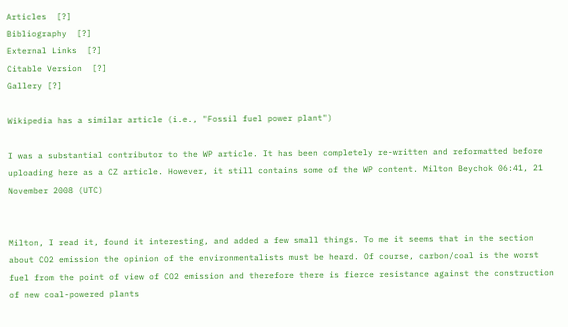Articles  [?]
Bibliography  [?]
External Links  [?]
Citable Version  [?]
Gallery [?]

Wikipedia has a similar article (i.e., "Fossil fuel power plant")

I was a substantial contributor to the WP article. It has been completely re-written and reformatted before uploading here as a CZ article. However, it still contains some of the WP content. Milton Beychok 06:41, 21 November 2008 (UTC)


Milton, I read it, found it interesting, and added a few small things. To me it seems that in the section about CO2 emission the opinion of the environmentalists must be heard. Of course, carbon/coal is the worst fuel from the point of view of CO2 emission and therefore there is fierce resistance against the construction of new coal-powered plants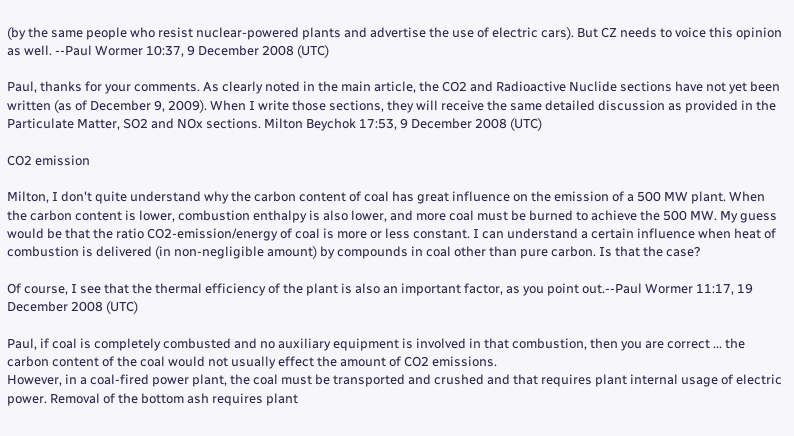(by the same people who resist nuclear-powered plants and advertise the use of electric cars). But CZ needs to voice this opinion as well. --Paul Wormer 10:37, 9 December 2008 (UTC)

Paul, thanks for your comments. As clearly noted in the main article, the CO2 and Radioactive Nuclide sections have not yet been written (as of December 9, 2009). When I write those sections, they will receive the same detailed discussion as provided in the Particulate Matter, SO2 and NOx sections. Milton Beychok 17:53, 9 December 2008 (UTC)

CO2 emission

Milton, I don't quite understand why the carbon content of coal has great influence on the emission of a 500 MW plant. When the carbon content is lower, combustion enthalpy is also lower, and more coal must be burned to achieve the 500 MW. My guess would be that the ratio CO2-emission/energy of coal is more or less constant. I can understand a certain influence when heat of combustion is delivered (in non-negligible amount) by compounds in coal other than pure carbon. Is that the case?

Of course, I see that the thermal efficiency of the plant is also an important factor, as you point out.--Paul Wormer 11:17, 19 December 2008 (UTC)

Paul, if coal is completely combusted and no auxiliary equipment is involved in that combustion, then you are correct ... the carbon content of the coal would not usually effect the amount of CO2 emissions.
However, in a coal-fired power plant, the coal must be transported and crushed and that requires plant internal usage of electric power. Removal of the bottom ash requires plant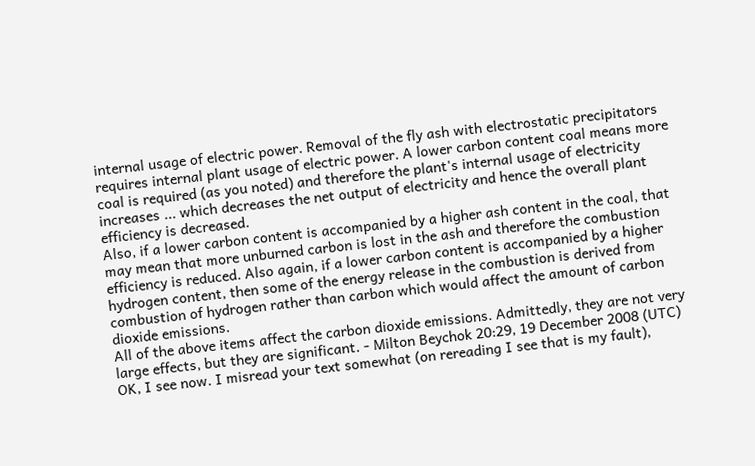internal usage of electric power. Removal of the fly ash with electrostatic precipitators requires internal plant usage of electric power. A lower carbon content coal means more coal is required (as you noted) and therefore the plant's internal usage of electricity increases ... which decreases the net output of electricity and hence the overall plant efficiency is decreased.
Also, if a lower carbon content is accompanied by a higher ash content in the coal, that may mean that more unburned carbon is lost in the ash and therefore the combustion efficiency is reduced. Also again, if a lower carbon content is accompanied by a higher hydrogen content, then some of the energy release in the combustion is derived from combustion of hydrogen rather than carbon which would affect the amount of carbon dioxide emissions.
All of the above items affect the carbon dioxide emissions. Admittedly, they are not very large effects, but they are significant. - Milton Beychok 20:29, 19 December 2008 (UTC)
OK, I see now. I misread your text somewhat (on rereading I see that is my fault),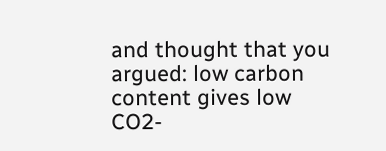and thought that you argued: low carbon content gives low CO2-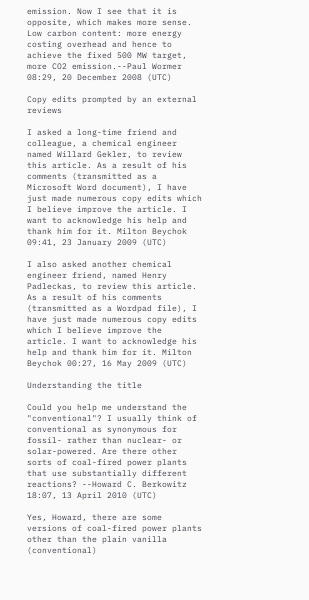emission. Now I see that it is opposite, which makes more sense. Low carbon content: more energy costing overhead and hence to achieve the fixed 500 MW target, more CO2 emission.--Paul Wormer 08:29, 20 December 2008 (UTC)

Copy edits prompted by an external reviews

I asked a long-time friend and colleague, a chemical engineer named Willard Gekler, to review this article. As a result of his comments (transmitted as a Microsoft Word document), I have just made numerous copy edits which I believe improve the article. I want to acknowledge his help and thank him for it. Milton Beychok 09:41, 23 January 2009 (UTC)

I also asked another chemical engineer friend, named Henry Padleckas, to review this article. As a result of his comments (transmitted as a Wordpad file), I have just made numerous copy edits which I believe improve the article. I want to acknowledge his help and thank him for it. Milton Beychok 00:27, 16 May 2009 (UTC)

Understanding the title

Could you help me understand the "conventional"? I usually think of conventional as synonymous for fossil- rather than nuclear- or solar-powered. Are there other sorts of coal-fired power plants that use substantially different reactions? --Howard C. Berkowitz 18:07, 13 April 2010 (UTC)

Yes, Howard, there are some versions of coal-fired power plants other than the plain vanilla (conventional)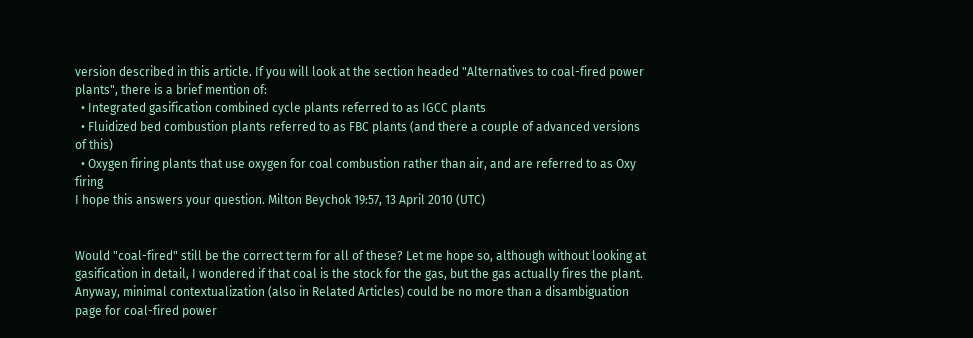version described in this article. If you will look at the section headed "Alternatives to coal-fired power plants", there is a brief mention of:
  • Integrated gasification combined cycle plants referred to as IGCC plants
  • Fluidized bed combustion plants referred to as FBC plants (and there a couple of advanced versions of this)
  • Oxygen firing plants that use oxygen for coal combustion rather than air, and are referred to as Oxy firing
I hope this answers your question. Milton Beychok 19:57, 13 April 2010 (UTC)


Would "coal-fired" still be the correct term for all of these? Let me hope so, although without looking at gasification in detail, I wondered if that coal is the stock for the gas, but the gas actually fires the plant. Anyway, minimal contextualization (also in Related Articles) could be no more than a disambiguation page for coal-fired power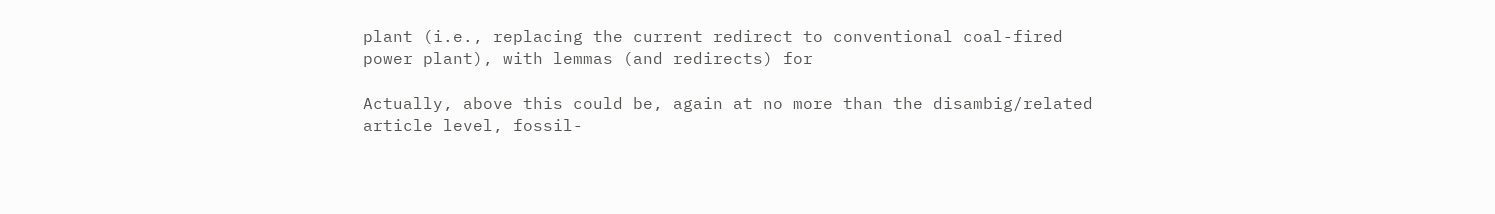plant (i.e., replacing the current redirect to conventional coal-fired power plant), with lemmas (and redirects) for

Actually, above this could be, again at no more than the disambig/related article level, fossil-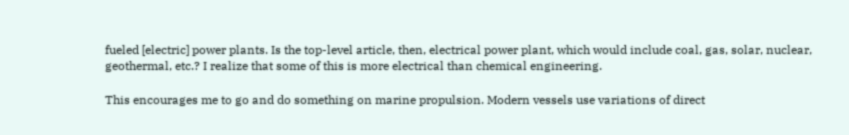fueled [electric] power plants. Is the top-level article, then, electrical power plant, which would include coal, gas, solar, nuclear, geothermal, etc.? I realize that some of this is more electrical than chemical engineering.

This encourages me to go and do something on marine propulsion. Modern vessels use variations of direct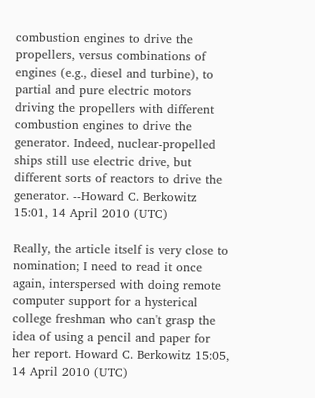combustion engines to drive the propellers, versus combinations of engines (e.g., diesel and turbine), to partial and pure electric motors driving the propellers with different combustion engines to drive the generator. Indeed, nuclear-propelled ships still use electric drive, but different sorts of reactors to drive the generator. --Howard C. Berkowitz 15:01, 14 April 2010 (UTC)

Really, the article itself is very close to nomination; I need to read it once again, interspersed with doing remote computer support for a hysterical college freshman who can't grasp the idea of using a pencil and paper for her report. Howard C. Berkowitz 15:05, 14 April 2010 (UTC)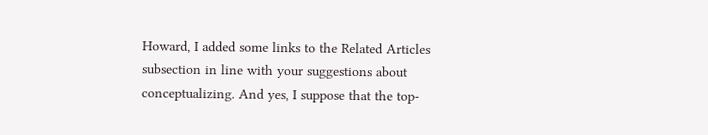Howard, I added some links to the Related Articles subsection in line with your suggestions about conceptualizing. And yes, I suppose that the top-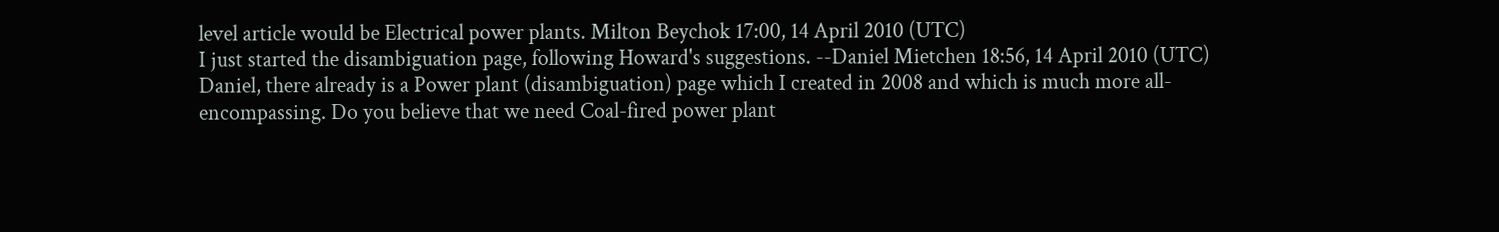level article would be Electrical power plants. Milton Beychok 17:00, 14 April 2010 (UTC)
I just started the disambiguation page, following Howard's suggestions. --Daniel Mietchen 18:56, 14 April 2010 (UTC)
Daniel, there already is a Power plant (disambiguation) page which I created in 2008 and which is much more all-encompassing. Do you believe that we need Coal-fired power plant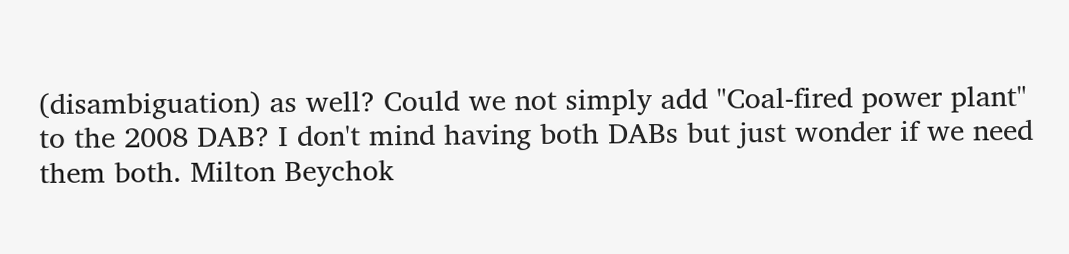(disambiguation) as well? Could we not simply add "Coal-fired power plant" to the 2008 DAB? I don't mind having both DABs but just wonder if we need them both. Milton Beychok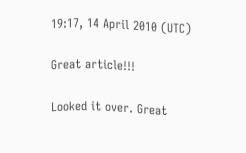19:17, 14 April 2010 (UTC)

Great article!!!

Looked it over. Great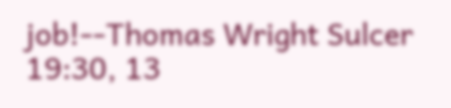job!--Thomas Wright Sulcer 19:30, 13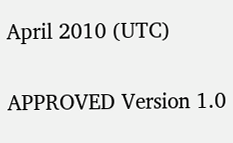April 2010 (UTC)

APPROVED Version 1.0